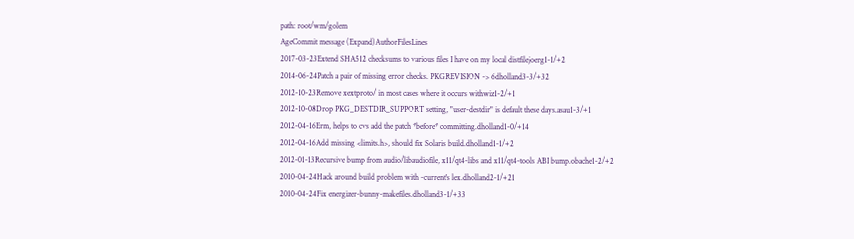path: root/wm/golem
AgeCommit message (Expand)AuthorFilesLines
2017-03-23Extend SHA512 checksums to various files I have on my local distfilejoerg1-1/+2
2014-06-24Patch a pair of missing error checks. PKGREVISION -> 6dholland3-3/+32
2012-10-23Remove xextproto/ in most cases where it occurs withwiz1-2/+1
2012-10-08Drop PKG_DESTDIR_SUPPORT setting, "user-destdir" is default these days.asau1-3/+1
2012-04-16Erm, helps to cvs add the patch *before* committing.dholland1-0/+14
2012-04-16Add missing <limits.h>, should fix Solaris build.dholland1-1/+2
2012-01-13Recursive bump from audio/libaudiofile, x11/qt4-libs and x11/qt4-tools ABI bump.obache1-2/+2
2010-04-24Hack around build problem with -current's lex.dholland2-1/+21
2010-04-24Fix energizer-bunny-makefiles.dholland3-1/+33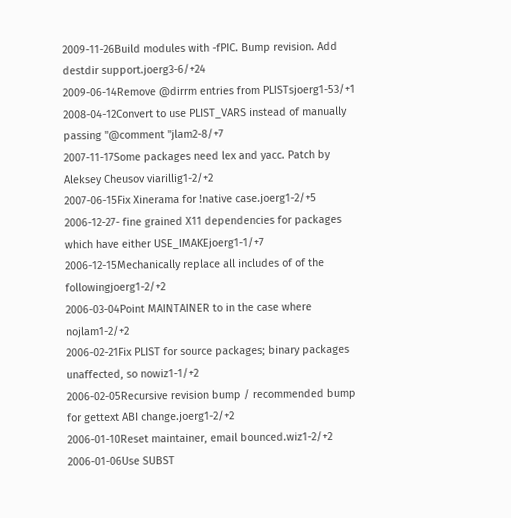2009-11-26Build modules with -fPIC. Bump revision. Add destdir support.joerg3-6/+24
2009-06-14Remove @dirrm entries from PLISTsjoerg1-53/+1
2008-04-12Convert to use PLIST_VARS instead of manually passing "@comment "jlam2-8/+7
2007-11-17Some packages need lex and yacc. Patch by Aleksey Cheusov viarillig1-2/+2
2007-06-15Fix Xinerama for !native case.joerg1-2/+5
2006-12-27- fine grained X11 dependencies for packages which have either USE_IMAKEjoerg1-1/+7
2006-12-15Mechanically replace all includes of of the followingjoerg1-2/+2
2006-03-04Point MAINTAINER to in the case where nojlam1-2/+2
2006-02-21Fix PLIST for source packages; binary packages unaffected, so nowiz1-1/+2
2006-02-05Recursive revision bump / recommended bump for gettext ABI change.joerg1-2/+2
2006-01-10Reset maintainer, email bounced.wiz1-2/+2
2006-01-06Use SUBST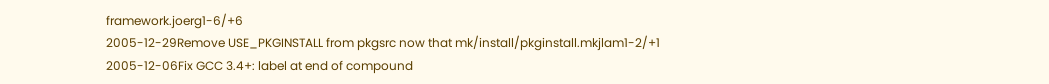framework.joerg1-6/+6
2005-12-29Remove USE_PKGINSTALL from pkgsrc now that mk/install/pkginstall.mkjlam1-2/+1
2005-12-06Fix GCC 3.4+: label at end of compound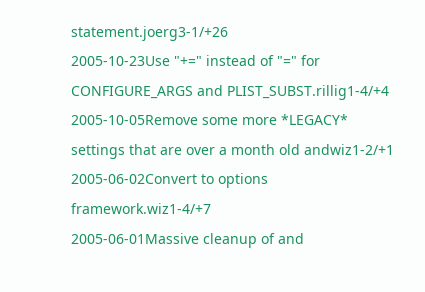statement.joerg3-1/+26
2005-10-23Use "+=" instead of "=" for CONFIGURE_ARGS and PLIST_SUBST.rillig1-4/+4
2005-10-05Remove some more *LEGACY* settings that are over a month old andwiz1-2/+1
2005-06-02Convert to options framework.wiz1-4/+7
2005-06-01Massive cleanup of and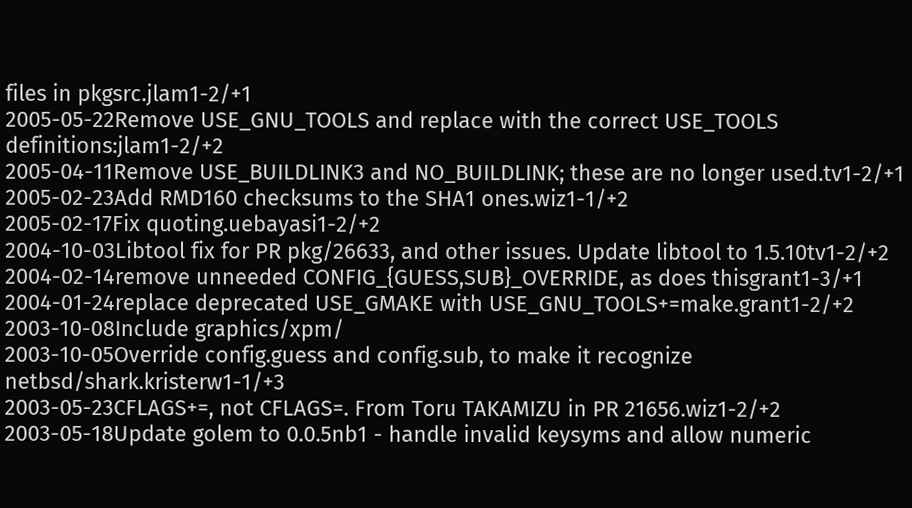files in pkgsrc.jlam1-2/+1
2005-05-22Remove USE_GNU_TOOLS and replace with the correct USE_TOOLS definitions:jlam1-2/+2
2005-04-11Remove USE_BUILDLINK3 and NO_BUILDLINK; these are no longer used.tv1-2/+1
2005-02-23Add RMD160 checksums to the SHA1 ones.wiz1-1/+2
2005-02-17Fix quoting.uebayasi1-2/+2
2004-10-03Libtool fix for PR pkg/26633, and other issues. Update libtool to 1.5.10tv1-2/+2
2004-02-14remove unneeded CONFIG_{GUESS,SUB}_OVERRIDE, as does thisgrant1-3/+1
2004-01-24replace deprecated USE_GMAKE with USE_GNU_TOOLS+=make.grant1-2/+2
2003-10-08Include graphics/xpm/
2003-10-05Override config.guess and config.sub, to make it recognize netbsd/shark.kristerw1-1/+3
2003-05-23CFLAGS+=, not CFLAGS=. From Toru TAKAMIZU in PR 21656.wiz1-2/+2
2003-05-18Update golem to 0.0.5nb1 - handle invalid keysyms and allow numeric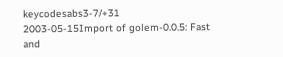keycodesabs3-7/+31
2003-05-15Import of golem-0.0.5: Fast and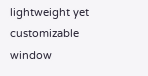lightweight yet customizable window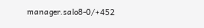manager.salo8-0/+452